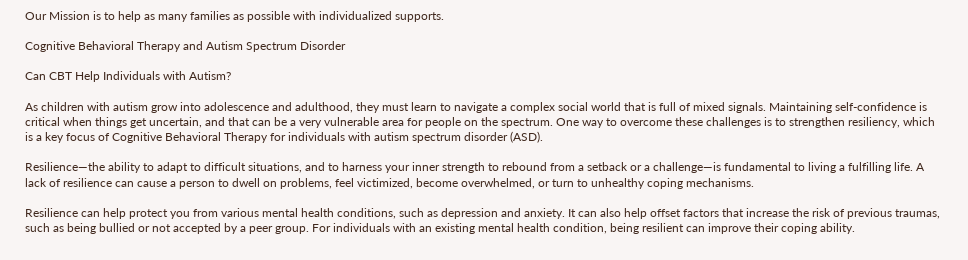Our Mission is to help as many families as possible with individualized supports.

Cognitive Behavioral Therapy and Autism Spectrum Disorder

Can CBT Help Individuals with Autism?

As children with autism grow into adolescence and adulthood, they must learn to navigate a complex social world that is full of mixed signals. Maintaining self-confidence is critical when things get uncertain, and that can be a very vulnerable area for people on the spectrum. One way to overcome these challenges is to strengthen resiliency, which is a key focus of Cognitive Behavioral Therapy for individuals with autism spectrum disorder (ASD).

Resilience—the ability to adapt to difficult situations, and to harness your inner strength to rebound from a setback or a challenge—is fundamental to living a fulfilling life. A lack of resilience can cause a person to dwell on problems, feel victimized, become overwhelmed, or turn to unhealthy coping mechanisms.

Resilience can help protect you from various mental health conditions, such as depression and anxiety. It can also help offset factors that increase the risk of previous traumas, such as being bullied or not accepted by a peer group. For individuals with an existing mental health condition, being resilient can improve their coping ability.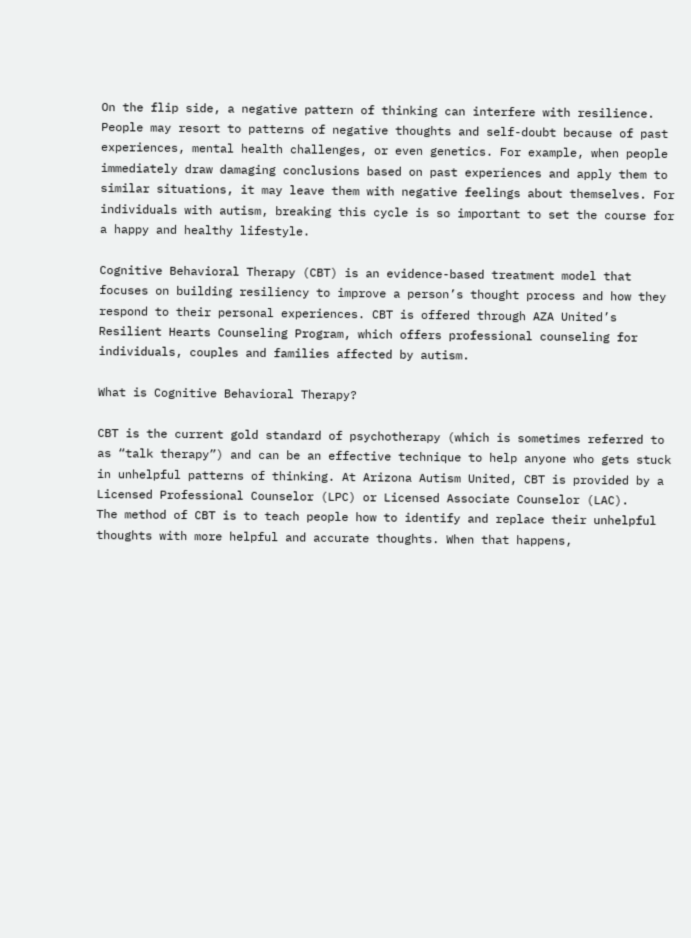On the flip side, a negative pattern of thinking can interfere with resilience. People may resort to patterns of negative thoughts and self-doubt because of past experiences, mental health challenges, or even genetics. For example, when people immediately draw damaging conclusions based on past experiences and apply them to similar situations, it may leave them with negative feelings about themselves. For individuals with autism, breaking this cycle is so important to set the course for a happy and healthy lifestyle.

Cognitive Behavioral Therapy (CBT) is an evidence-based treatment model that focuses on building resiliency to improve a person’s thought process and how they respond to their personal experiences. CBT is offered through AZA United’s Resilient Hearts Counseling Program, which offers professional counseling for individuals, couples and families affected by autism.

What is Cognitive Behavioral Therapy?

CBT is the current gold standard of psychotherapy (which is sometimes referred to as “talk therapy”) and can be an effective technique to help anyone who gets stuck in unhelpful patterns of thinking. At Arizona Autism United, CBT is provided by a Licensed Professional Counselor (LPC) or Licensed Associate Counselor (LAC).
The method of CBT is to teach people how to identify and replace their unhelpful thoughts with more helpful and accurate thoughts. When that happens,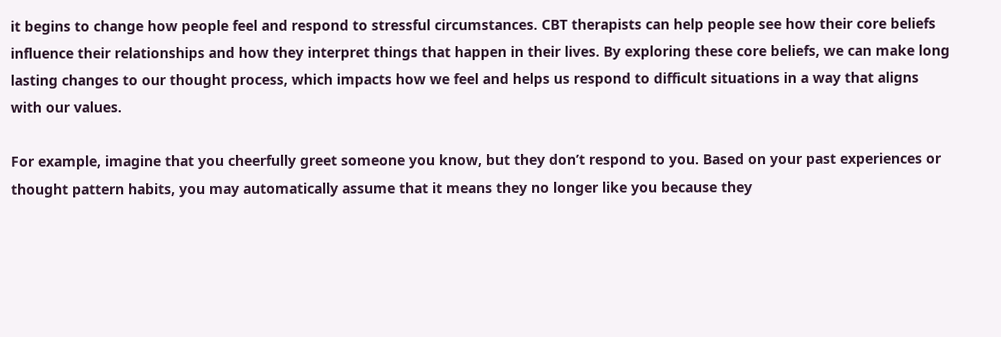it begins to change how people feel and respond to stressful circumstances. CBT therapists can help people see how their core beliefs influence their relationships and how they interpret things that happen in their lives. By exploring these core beliefs, we can make long lasting changes to our thought process, which impacts how we feel and helps us respond to difficult situations in a way that aligns with our values.

For example, imagine that you cheerfully greet someone you know, but they don’t respond to you. Based on your past experiences or thought pattern habits, you may automatically assume that it means they no longer like you because they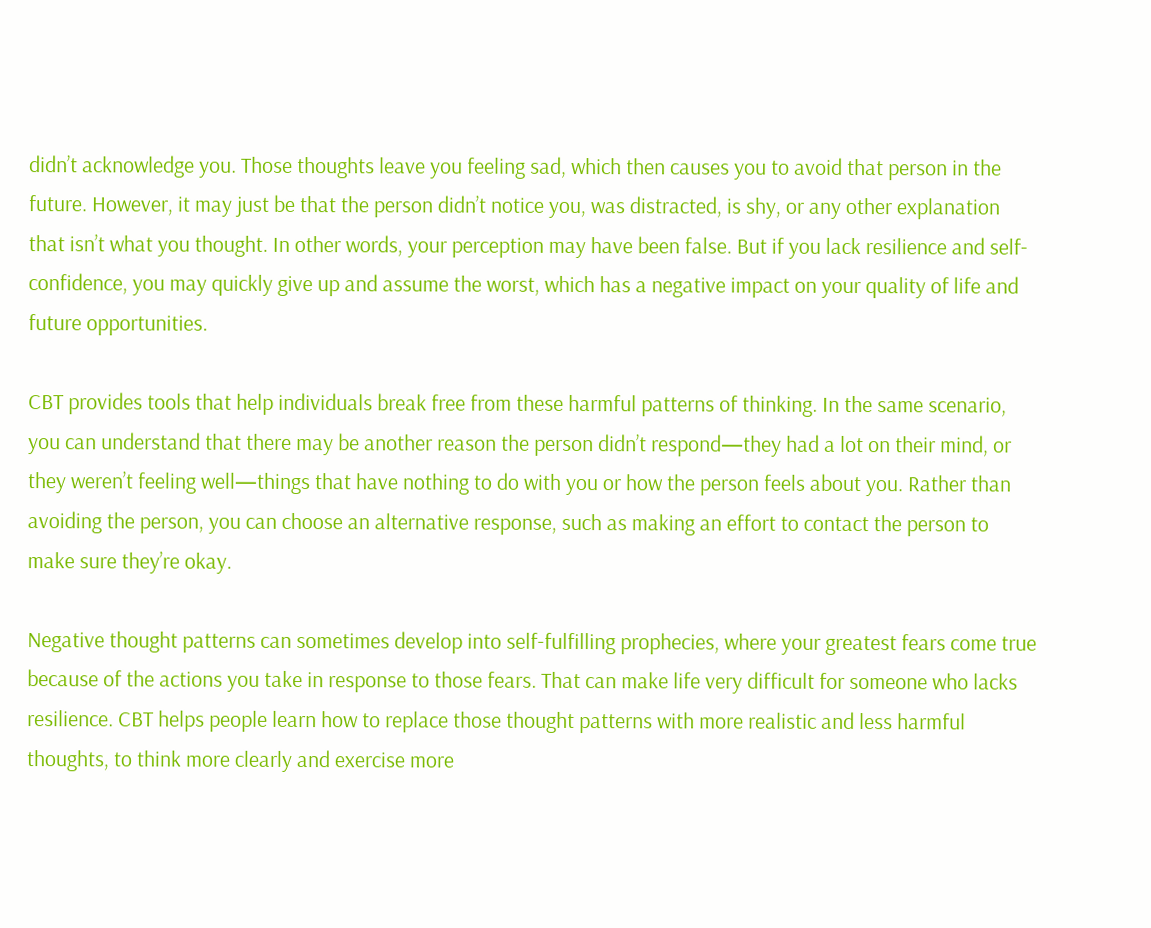didn’t acknowledge you. Those thoughts leave you feeling sad, which then causes you to avoid that person in the future. However, it may just be that the person didn’t notice you, was distracted, is shy, or any other explanation that isn’t what you thought. In other words, your perception may have been false. But if you lack resilience and self-confidence, you may quickly give up and assume the worst, which has a negative impact on your quality of life and future opportunities.

CBT provides tools that help individuals break free from these harmful patterns of thinking. In the same scenario, you can understand that there may be another reason the person didn’t respond—they had a lot on their mind, or they weren’t feeling well—things that have nothing to do with you or how the person feels about you. Rather than avoiding the person, you can choose an alternative response, such as making an effort to contact the person to make sure they’re okay.

Negative thought patterns can sometimes develop into self-fulfilling prophecies, where your greatest fears come true because of the actions you take in response to those fears. That can make life very difficult for someone who lacks resilience. CBT helps people learn how to replace those thought patterns with more realistic and less harmful thoughts, to think more clearly and exercise more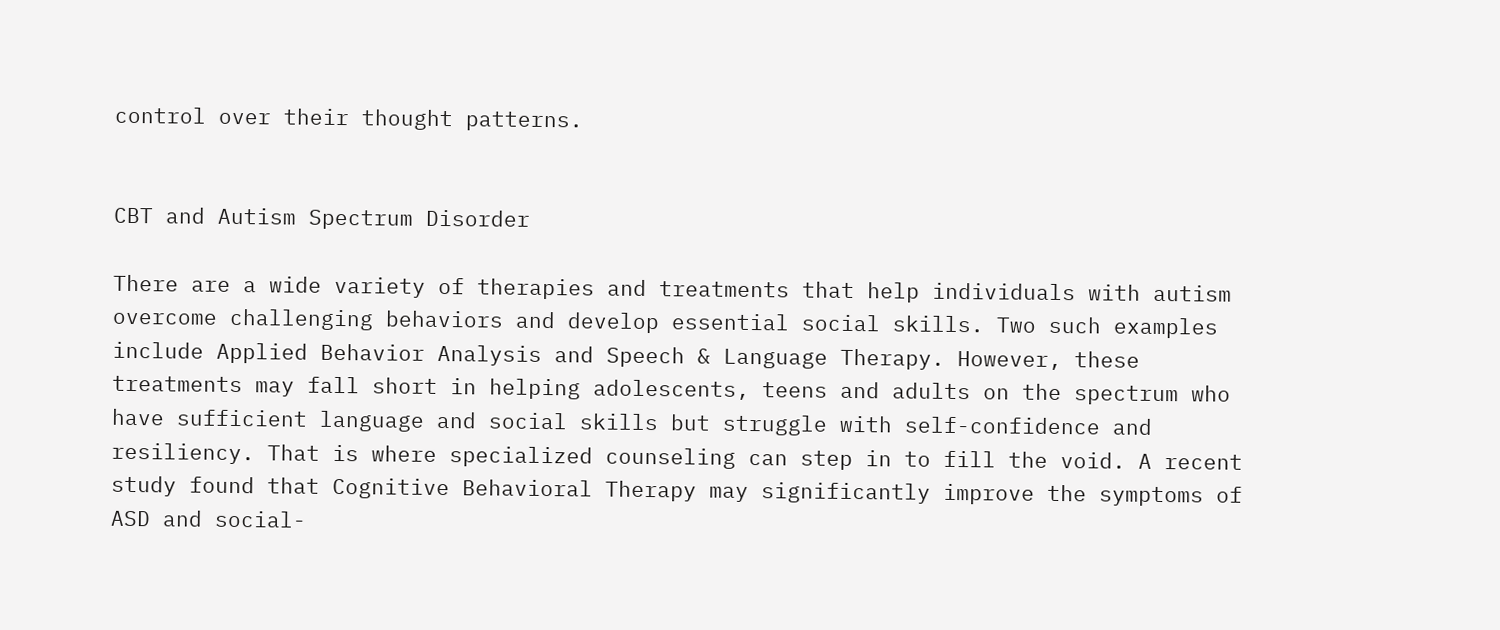control over their thought patterns.


CBT and Autism Spectrum Disorder

There are a wide variety of therapies and treatments that help individuals with autism  overcome challenging behaviors and develop essential social skills. Two such examples include Applied Behavior Analysis and Speech & Language Therapy. However, these treatments may fall short in helping adolescents, teens and adults on the spectrum who have sufficient language and social skills but struggle with self-confidence and resiliency. That is where specialized counseling can step in to fill the void. A recent study found that Cognitive Behavioral Therapy may significantly improve the symptoms of ASD and social-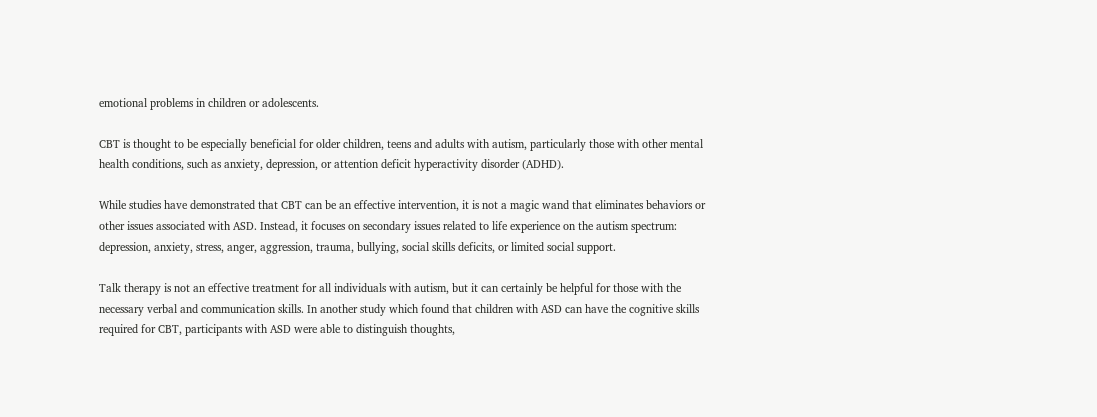emotional problems in children or adolescents.

CBT is thought to be especially beneficial for older children, teens and adults with autism, particularly those with other mental health conditions, such as anxiety, depression, or attention deficit hyperactivity disorder (ADHD).

While studies have demonstrated that CBT can be an effective intervention, it is not a magic wand that eliminates behaviors or other issues associated with ASD. Instead, it focuses on secondary issues related to life experience on the autism spectrum: depression, anxiety, stress, anger, aggression, trauma, bullying, social skills deficits, or limited social support.

Talk therapy is not an effective treatment for all individuals with autism, but it can certainly be helpful for those with the necessary verbal and communication skills. In another study which found that children with ASD can have the cognitive skills required for CBT, participants with ASD were able to distinguish thoughts,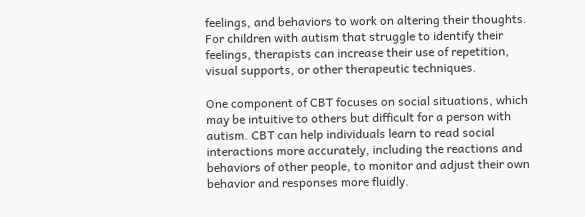feelings, and behaviors to work on altering their thoughts. For children with autism that struggle to identify their feelings, therapists can increase their use of repetition, visual supports, or other therapeutic techniques.

One component of CBT focuses on social situations, which may be intuitive to others but difficult for a person with autism. CBT can help individuals learn to read social interactions more accurately, including the reactions and behaviors of other people, to monitor and adjust their own behavior and responses more fluidly.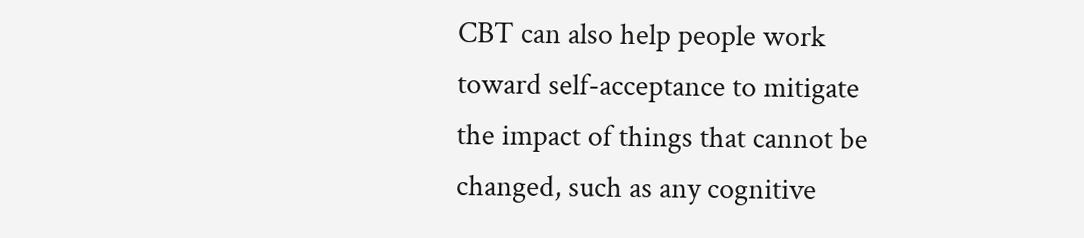CBT can also help people work toward self-acceptance to mitigate the impact of things that cannot be changed, such as any cognitive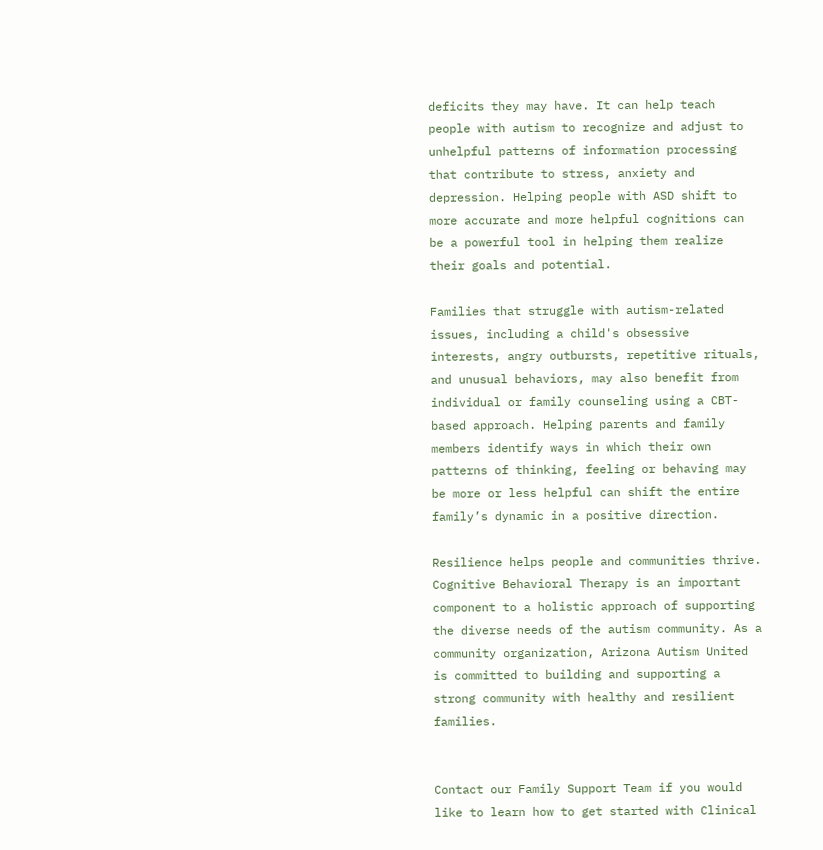deficits they may have. It can help teach people with autism to recognize and adjust to unhelpful patterns of information processing that contribute to stress, anxiety and depression. Helping people with ASD shift to more accurate and more helpful cognitions can be a powerful tool in helping them realize their goals and potential.

Families that struggle with autism-related issues, including a child's obsessive interests, angry outbursts, repetitive rituals, and unusual behaviors, may also benefit from individual or family counseling using a CBT-based approach. Helping parents and family members identify ways in which their own patterns of thinking, feeling or behaving may be more or less helpful can shift the entire family’s dynamic in a positive direction.

Resilience helps people and communities thrive. Cognitive Behavioral Therapy is an important component to a holistic approach of supporting the diverse needs of the autism community. As a community organization, Arizona Autism United is committed to building and supporting a strong community with healthy and resilient families.


Contact our Family Support Team if you would like to learn how to get started with Clinical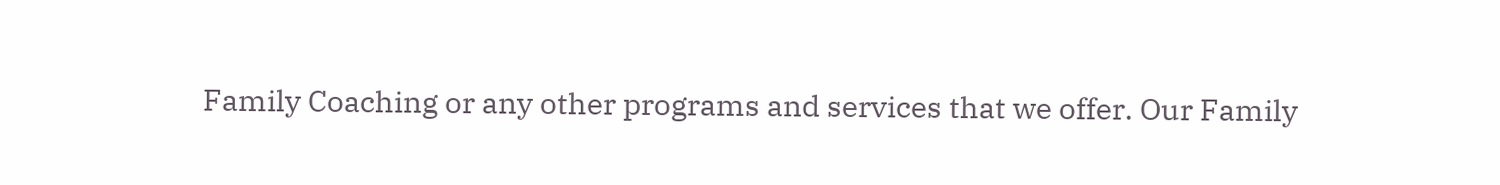Family Coaching or any other programs and services that we offer. Our Family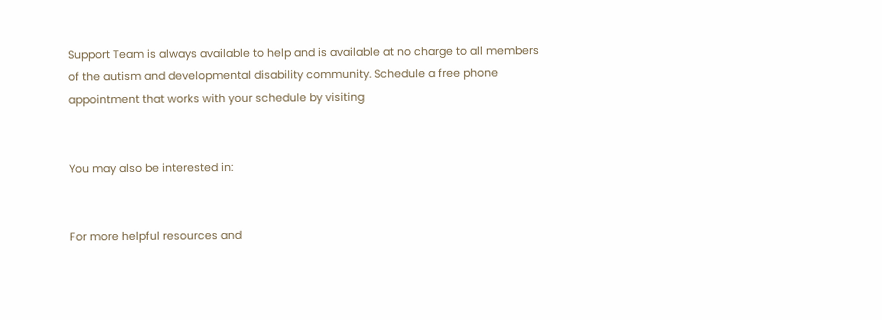Support Team is always available to help and is available at no charge to all members of the autism and developmental disability community. Schedule a free phone appointment that works with your schedule by visiting


You may also be interested in:


For more helpful resources and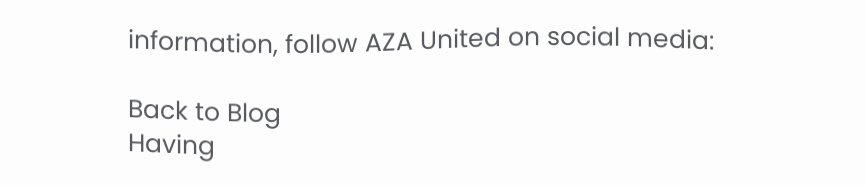information, follow AZA United on social media:

Back to Blog
Having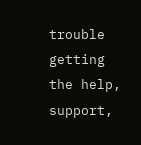trouble getting the help, support,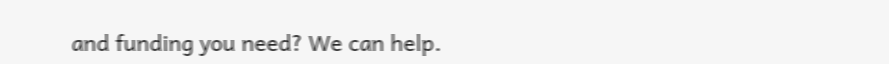and funding you need? We can help.